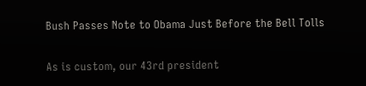Bush Passes Note to Obama Just Before the Bell Tolls

As is custom, our 43rd president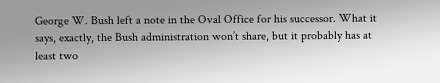George W. Bush left a note in the Oval Office for his successor. What it says, exactly, the Bush administration won’t share, but it probably has at least two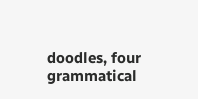doodles, four grammatical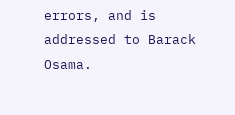errors, and is addressed to Barack Osama.